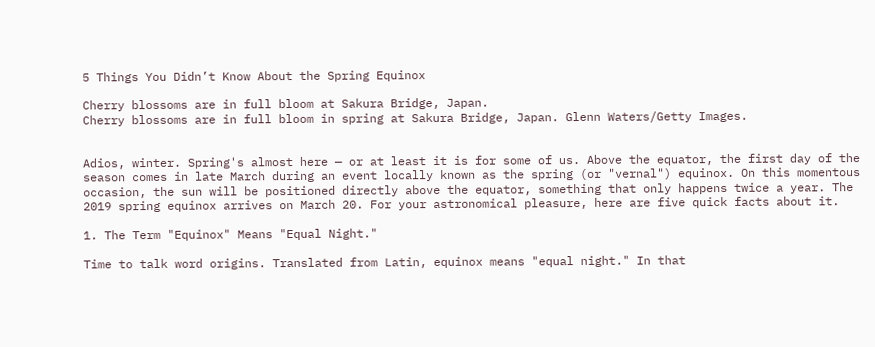5 Things You Didn’t Know About the Spring Equinox

Cherry blossoms are in full bloom at Sakura Bridge, Japan.
Cherry blossoms are in full bloom in spring at Sakura Bridge, Japan. Glenn Waters/Getty Images.


Adios, winter. Spring's almost here — or at least it is for some of us. Above the equator, the first day of the season comes in late March during an event locally known as the spring (or "vernal") equinox. On this momentous occasion, the sun will be positioned directly above the equator, something that only happens twice a year. The 2019 spring equinox arrives on March 20. For your astronomical pleasure, here are five quick facts about it.

1. The Term "Equinox" Means "Equal Night."

Time to talk word origins. Translated from Latin, equinox means "equal night." In that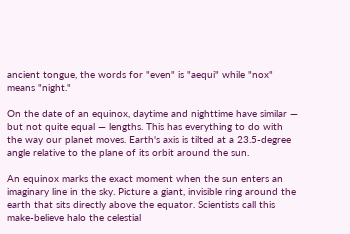ancient tongue, the words for "even" is "aequi" while "nox" means "night."

On the date of an equinox, daytime and nighttime have similar — but not quite equal — lengths. This has everything to do with the way our planet moves. Earth's axis is tilted at a 23.5-degree angle relative to the plane of its orbit around the sun.

An equinox marks the exact moment when the sun enters an imaginary line in the sky. Picture a giant, invisible ring around the earth that sits directly above the equator. Scientists call this make-believe halo the celestial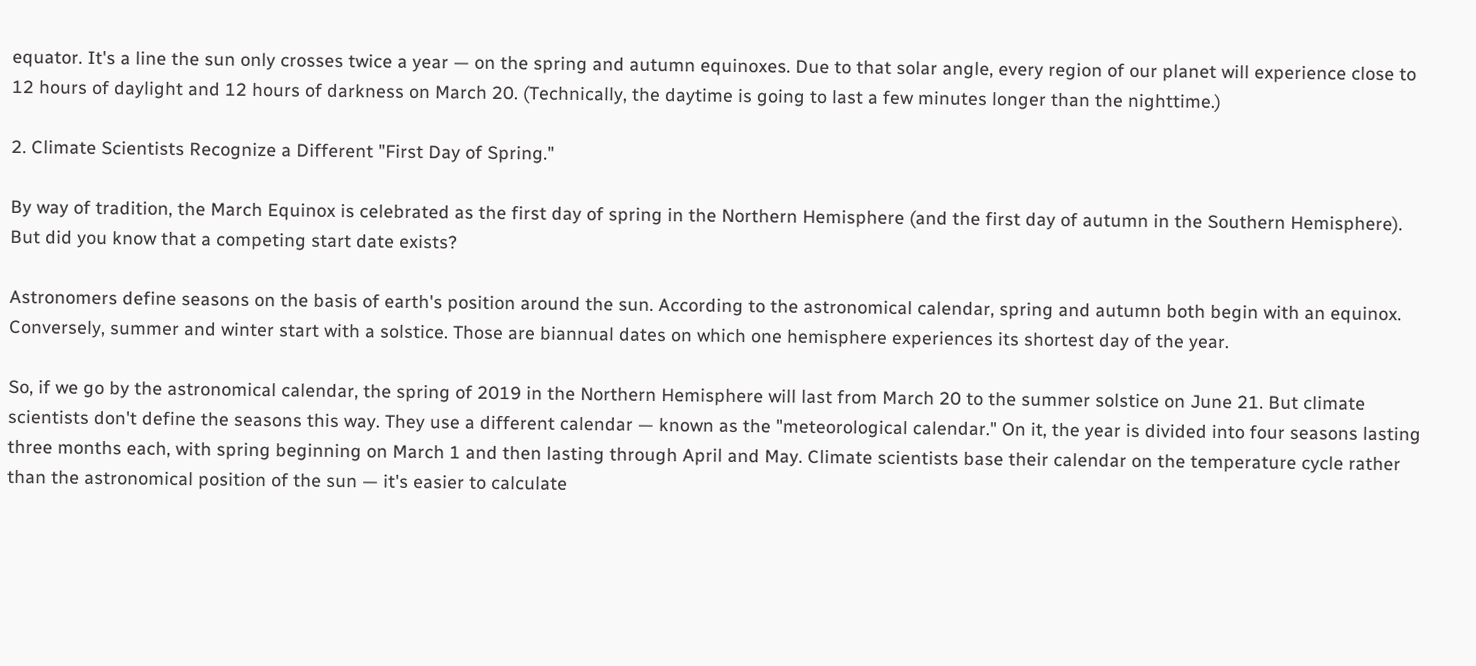equator. It's a line the sun only crosses twice a year — on the spring and autumn equinoxes. Due to that solar angle, every region of our planet will experience close to 12 hours of daylight and 12 hours of darkness on March 20. (Technically, the daytime is going to last a few minutes longer than the nighttime.)

2. Climate Scientists Recognize a Different "First Day of Spring."

By way of tradition, the March Equinox is celebrated as the first day of spring in the Northern Hemisphere (and the first day of autumn in the Southern Hemisphere). But did you know that a competing start date exists?

Astronomers define seasons on the basis of earth's position around the sun. According to the astronomical calendar, spring and autumn both begin with an equinox. Conversely, summer and winter start with a solstice. Those are biannual dates on which one hemisphere experiences its shortest day of the year.

So, if we go by the astronomical calendar, the spring of 2019 in the Northern Hemisphere will last from March 20 to the summer solstice on June 21. But climate scientists don't define the seasons this way. They use a different calendar — known as the "meteorological calendar." On it, the year is divided into four seasons lasting three months each, with spring beginning on March 1 and then lasting through April and May. Climate scientists base their calendar on the temperature cycle rather than the astronomical position of the sun — it's easier to calculate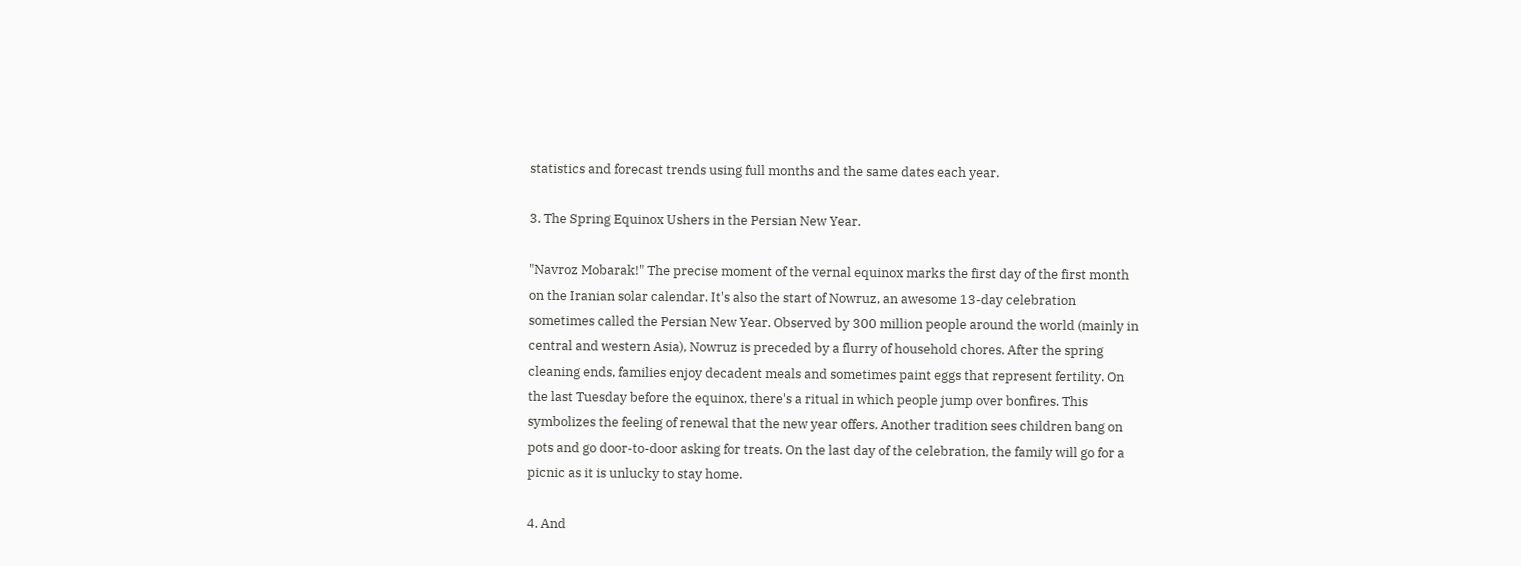statistics and forecast trends using full months and the same dates each year.

3. The Spring Equinox Ushers in the Persian New Year.

"Navroz Mobarak!" The precise moment of the vernal equinox marks the first day of the first month on the Iranian solar calendar. It's also the start of Nowruz, an awesome 13-day celebration sometimes called the Persian New Year. Observed by 300 million people around the world (mainly in central and western Asia), Nowruz is preceded by a flurry of household chores. After the spring cleaning ends, families enjoy decadent meals and sometimes paint eggs that represent fertility. On the last Tuesday before the equinox, there's a ritual in which people jump over bonfires. This symbolizes the feeling of renewal that the new year offers. Another tradition sees children bang on pots and go door-to-door asking for treats. On the last day of the celebration, the family will go for a picnic as it is unlucky to stay home.

4. And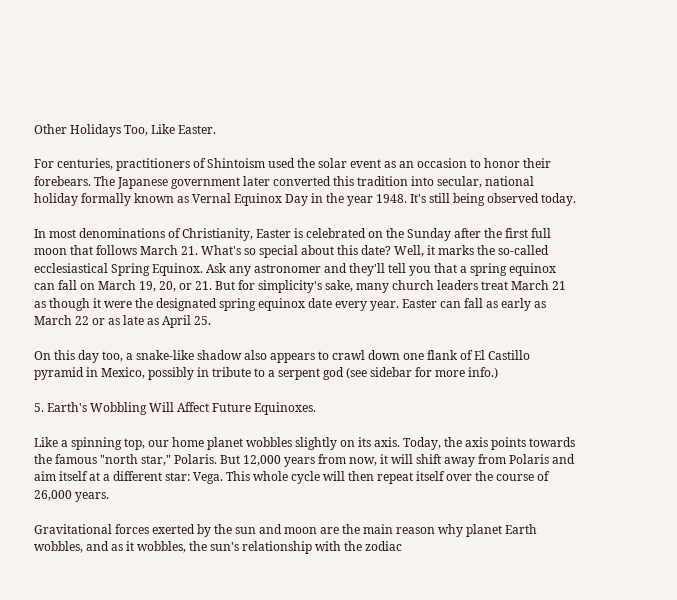Other Holidays Too, Like Easter.

For centuries, practitioners of Shintoism used the solar event as an occasion to honor their forebears. The Japanese government later converted this tradition into secular, national holiday formally known as Vernal Equinox Day in the year 1948. It's still being observed today.

In most denominations of Christianity, Easter is celebrated on the Sunday after the first full moon that follows March 21. What's so special about this date? Well, it marks the so-called ecclesiastical Spring Equinox. Ask any astronomer and they'll tell you that a spring equinox can fall on March 19, 20, or 21. But for simplicity's sake, many church leaders treat March 21 as though it were the designated spring equinox date every year. Easter can fall as early as March 22 or as late as April 25.

On this day too, a snake-like shadow also appears to crawl down one flank of El Castillo pyramid in Mexico, possibly in tribute to a serpent god (see sidebar for more info.)

5. Earth's Wobbling Will Affect Future Equinoxes.

Like a spinning top, our home planet wobbles slightly on its axis. Today, the axis points towards the famous "north star," Polaris. But 12,000 years from now, it will shift away from Polaris and aim itself at a different star: Vega. This whole cycle will then repeat itself over the course of 26,000 years.

Gravitational forces exerted by the sun and moon are the main reason why planet Earth wobbles, and as it wobbles, the sun's relationship with the zodiac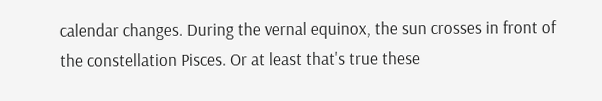calendar changes. During the vernal equinox, the sun crosses in front of the constellation Pisces. Or at least that's true these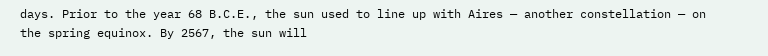days. Prior to the year 68 B.C.E., the sun used to line up with Aires — another constellation — on the spring equinox. By 2567, the sun will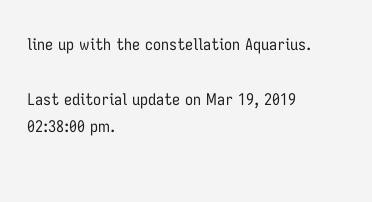line up with the constellation Aquarius.

Last editorial update on Mar 19, 2019 02:38:00 pm.